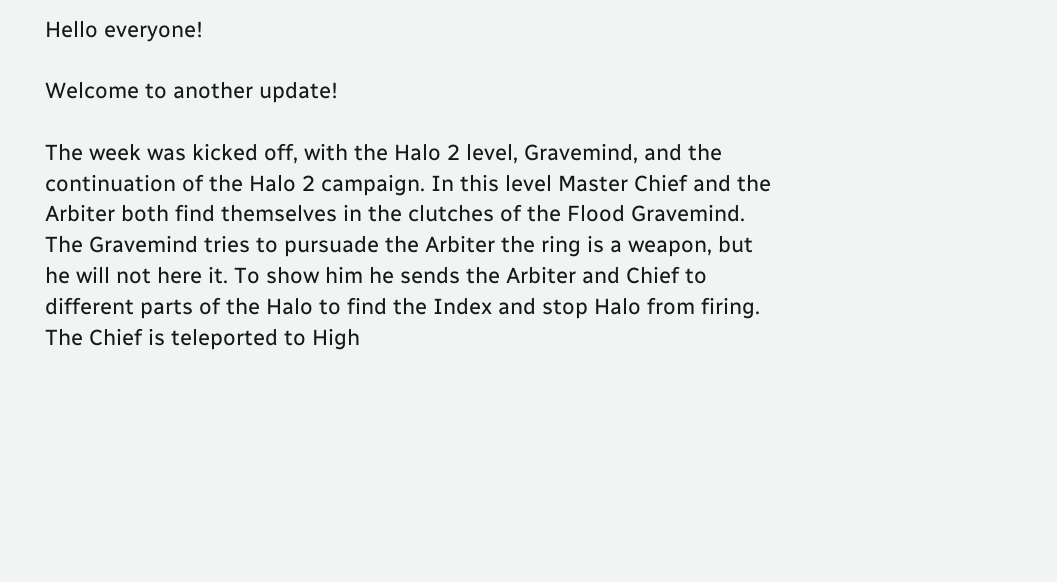Hello everyone!

Welcome to another update!

The week was kicked off, with the Halo 2 level, Gravemind, and the continuation of the Halo 2 campaign. In this level Master Chief and the Arbiter both find themselves in the clutches of the Flood Gravemind. The Gravemind tries to pursuade the Arbiter the ring is a weapon, but he will not here it. To show him he sends the Arbiter and Chief to different parts of the Halo to find the Index and stop Halo from firing. The Chief is teleported to High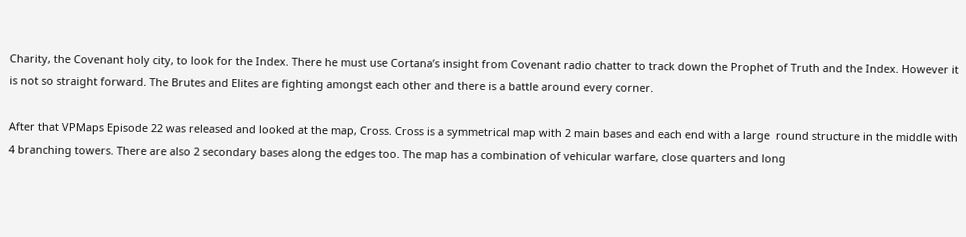Charity, the Covenant holy city, to look for the Index. There he must use Cortana’s insight from Covenant radio chatter to track down the Prophet of Truth and the Index. However it is not so straight forward. The Brutes and Elites are fighting amongst each other and there is a battle around every corner.

After that VPMaps Episode 22 was released and looked at the map, Cross. Cross is a symmetrical map with 2 main bases and each end with a large  round structure in the middle with 4 branching towers. There are also 2 secondary bases along the edges too. The map has a combination of vehicular warfare, close quarters and long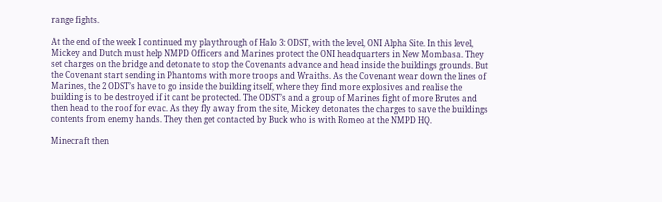range fights.

At the end of the week I continued my playthrough of Halo 3: ODST, with the level, ONI Alpha Site. In this level, Mickey and Dutch must help NMPD Officers and Marines protect the ONI headquarters in New Mombasa. They set charges on the bridge and detonate to stop the Covenants advance and head inside the buildings grounds. But the Covenant start sending in Phantoms with more troops and Wraiths. As the Covenant wear down the lines of Marines, the 2 ODST’s have to go inside the building itself, where they find more explosives and realise the building is to be destroyed if it cant be protected. The ODST’s and a group of Marines fight of more Brutes and then head to the roof for evac. As they fly away from the site, Mickey detonates the charges to save the buildings contents from enemy hands. They then get contacted by Buck who is with Romeo at the NMPD HQ.

Minecraft then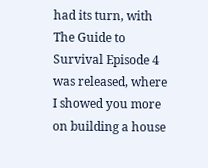had its turn, with The Guide to Survival Episode 4 was released, where I showed you more on building a house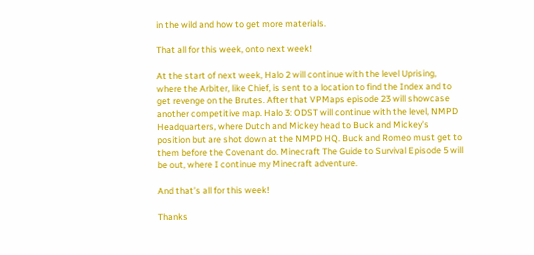in the wild and how to get more materials.

That all for this week, onto next week!

At the start of next week, Halo 2 will continue with the level Uprising, where the Arbiter, like Chief, is sent to a location to find the Index and to get revenge on the Brutes. After that VPMaps episode 23 will showcase another competitive map. Halo 3: ODST will continue with the level, NMPD Headquarters, where Dutch and Mickey head to Buck and Mickey’s position but are shot down at the NMPD HQ. Buck and Romeo must get to them before the Covenant do. Minecraft The Guide to Survival Episode 5 will be out, where I continue my Minecraft adventure.

And that’s all for this week!

Thanks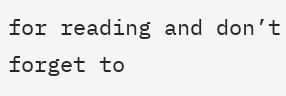for reading and don’t forget to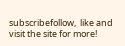subscribefollow,  like and visit the site for more!